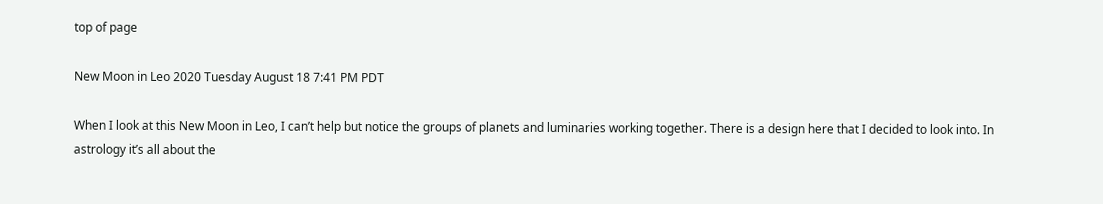top of page

New Moon in Leo 2020 Tuesday August 18 7:41 PM PDT

When I look at this New Moon in Leo, I can’t help but notice the groups of planets and luminaries working together. There is a design here that I decided to look into. In astrology it’s all about the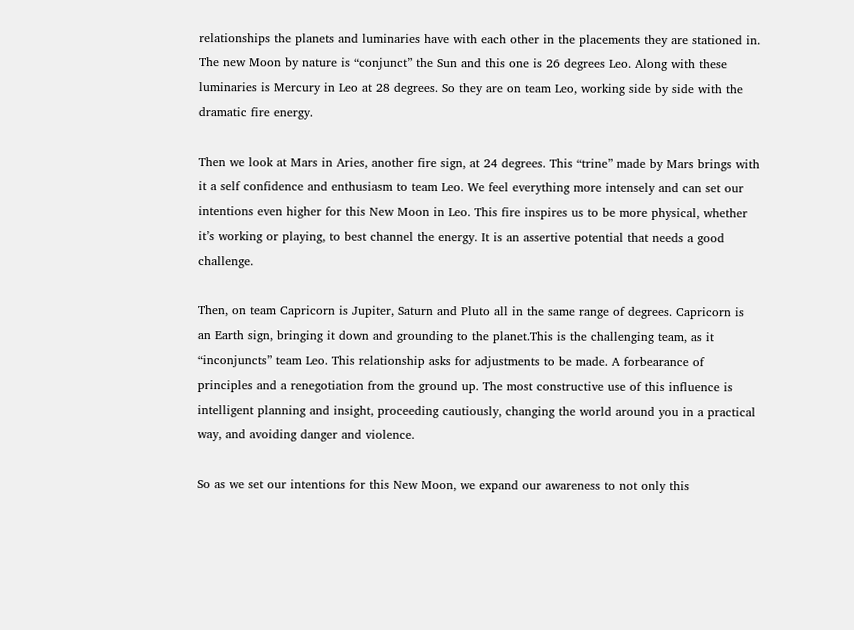relationships the planets and luminaries have with each other in the placements they are stationed in. The new Moon by nature is “conjunct” the Sun and this one is 26 degrees Leo. Along with these luminaries is Mercury in Leo at 28 degrees. So they are on team Leo, working side by side with the dramatic fire energy.

Then we look at Mars in Aries, another fire sign, at 24 degrees. This “trine” made by Mars brings with it a self confidence and enthusiasm to team Leo. We feel everything more intensely and can set our intentions even higher for this New Moon in Leo. This fire inspires us to be more physical, whether it’s working or playing, to best channel the energy. It is an assertive potential that needs a good challenge.

Then, on team Capricorn is Jupiter, Saturn and Pluto all in the same range of degrees. Capricorn is an Earth sign, bringing it down and grounding to the planet.This is the challenging team, as it “inconjuncts” team Leo. This relationship asks for adjustments to be made. A forbearance of principles and a renegotiation from the ground up. The most constructive use of this influence is intelligent planning and insight, proceeding cautiously, changing the world around you in a practical way, and avoiding danger and violence.

So as we set our intentions for this New Moon, we expand our awareness to not only this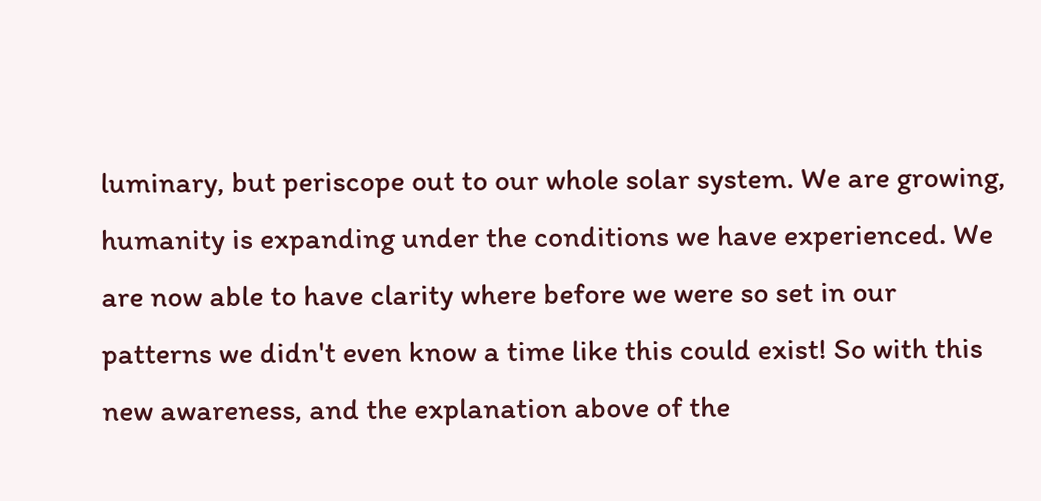luminary, but periscope out to our whole solar system. We are growing, humanity is expanding under the conditions we have experienced. We are now able to have clarity where before we were so set in our patterns we didn't even know a time like this could exist! So with this new awareness, and the explanation above of the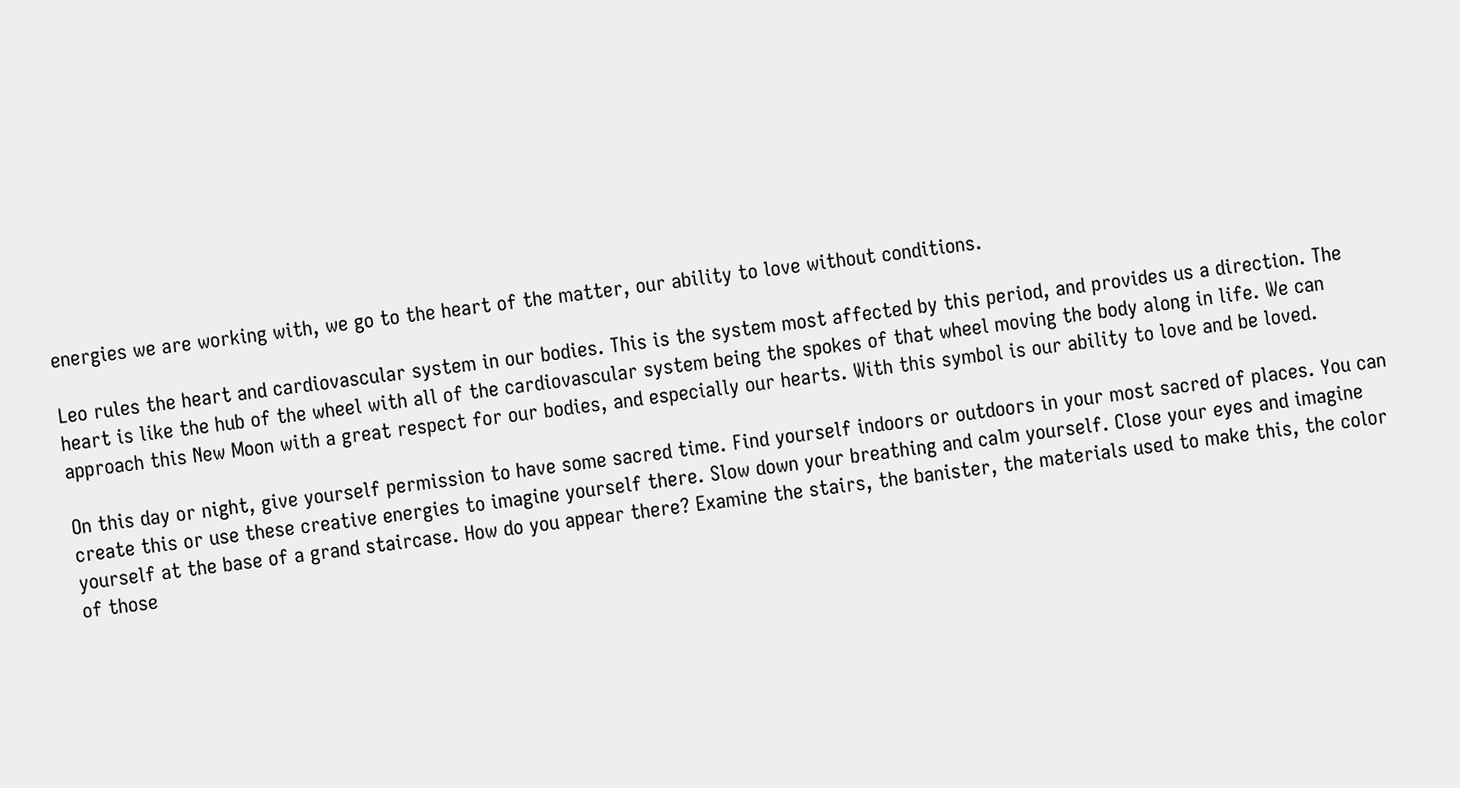energies we are working with, we go to the heart of the matter, our ability to love without conditions.

Leo rules the heart and cardiovascular system in our bodies. This is the system most affected by this period, and provides us a direction. The heart is like the hub of the wheel with all of the cardiovascular system being the spokes of that wheel moving the body along in life. We can approach this New Moon with a great respect for our bodies, and especially our hearts. With this symbol is our ability to love and be loved.

On this day or night, give yourself permission to have some sacred time. Find yourself indoors or outdoors in your most sacred of places. You can create this or use these creative energies to imagine yourself there. Slow down your breathing and calm yourself. Close your eyes and imagine yourself at the base of a grand staircase. How do you appear there? Examine the stairs, the banister, the materials used to make this, the color of those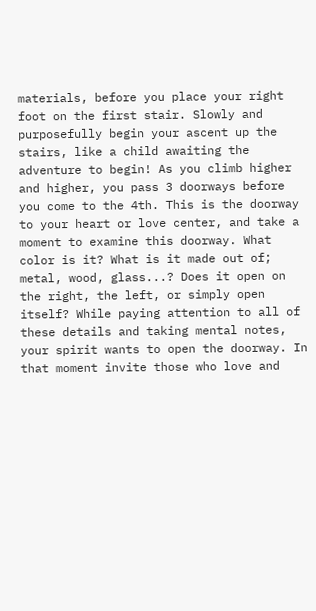materials, before you place your right foot on the first stair. Slowly and purposefully begin your ascent up the stairs, like a child awaiting the adventure to begin! As you climb higher and higher, you pass 3 doorways before you come to the 4th. This is the doorway to your heart or love center, and take a moment to examine this doorway. What color is it? What is it made out of; metal, wood, glass...? Does it open on the right, the left, or simply open itself? While paying attention to all of these details and taking mental notes, your spirit wants to open the doorway. In that moment invite those who love and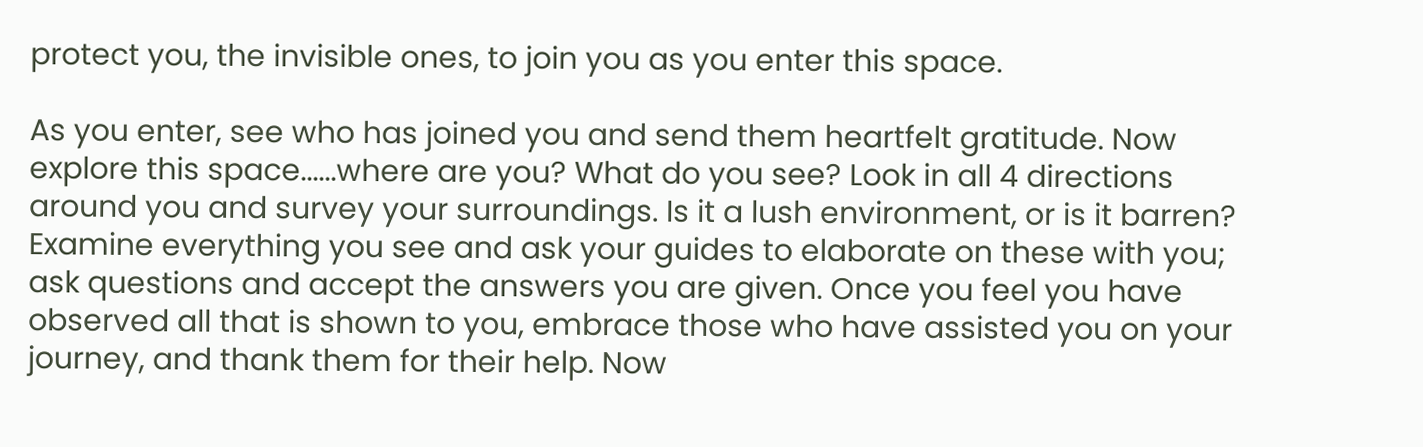protect you, the invisible ones, to join you as you enter this space.

As you enter, see who has joined you and send them heartfelt gratitude. Now explore this space......where are you? What do you see? Look in all 4 directions around you and survey your surroundings. Is it a lush environment, or is it barren? Examine everything you see and ask your guides to elaborate on these with you; ask questions and accept the answers you are given. Once you feel you have observed all that is shown to you, embrace those who have assisted you on your journey, and thank them for their help. Now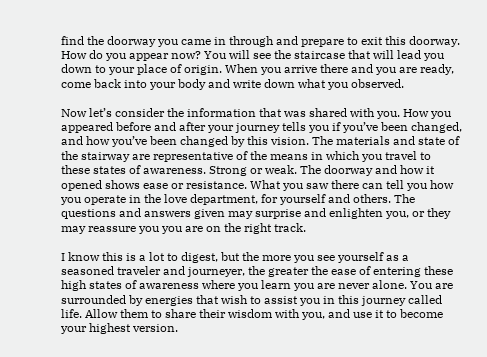find the doorway you came in through and prepare to exit this doorway. How do you appear now? You will see the staircase that will lead you down to your place of origin. When you arrive there and you are ready, come back into your body and write down what you observed.

Now let’s consider the information that was shared with you. How you appeared before and after your journey tells you if you’ve been changed, and how you’ve been changed by this vision. The materials and state of the stairway are representative of the means in which you travel to these states of awareness. Strong or weak. The doorway and how it opened shows ease or resistance. What you saw there can tell you how you operate in the love department, for yourself and others. The questions and answers given may surprise and enlighten you, or they may reassure you you are on the right track.

I know this is a lot to digest, but the more you see yourself as a seasoned traveler and journeyer, the greater the ease of entering these high states of awareness where you learn you are never alone. You are surrounded by energies that wish to assist you in this journey called life. Allow them to share their wisdom with you, and use it to become your highest version.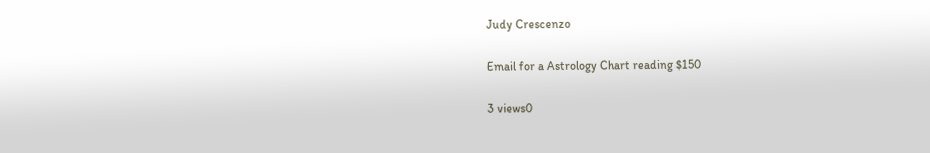Judy Crescenzo

Email for a Astrology Chart reading $150

3 views0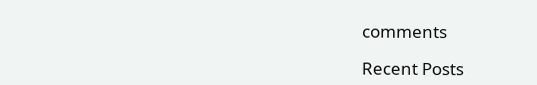comments

Recent Posts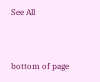See All


bottom of page